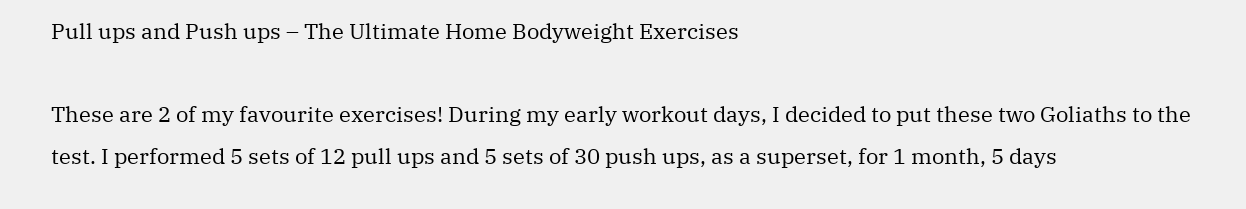Pull ups and Push ups – The Ultimate Home Bodyweight Exercises

These are 2 of my favourite exercises! During my early workout days, I decided to put these two Goliaths to the test. I performed 5 sets of 12 pull ups and 5 sets of 30 push ups, as a superset, for 1 month, 5 days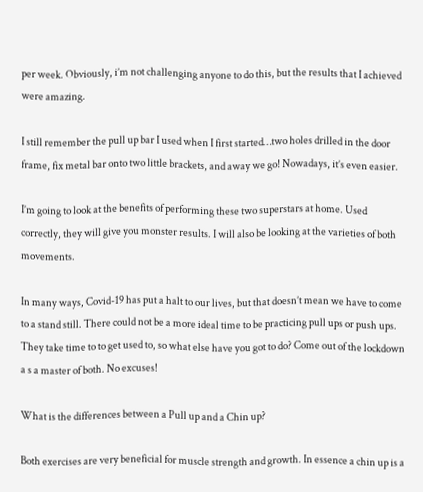per week. Obviously, i’m not challenging anyone to do this, but the results that I achieved were amazing.

I still remember the pull up bar I used when I first started…two holes drilled in the door frame, fix metal bar onto two little brackets, and away we go! Nowadays, it’s even easier.

I’m going to look at the benefits of performing these two superstars at home. Used correctly, they will give you monster results. I will also be looking at the varieties of both movements.

In many ways, Covid-19 has put a halt to our lives, but that doesn’t mean we have to come to a stand still. There could not be a more ideal time to be practicing pull ups or push ups. They take time to to get used to, so what else have you got to do? Come out of the lockdown a s a master of both. No excuses!

What is the differences between a Pull up and a Chin up?

Both exercises are very beneficial for muscle strength and growth. In essence a chin up is a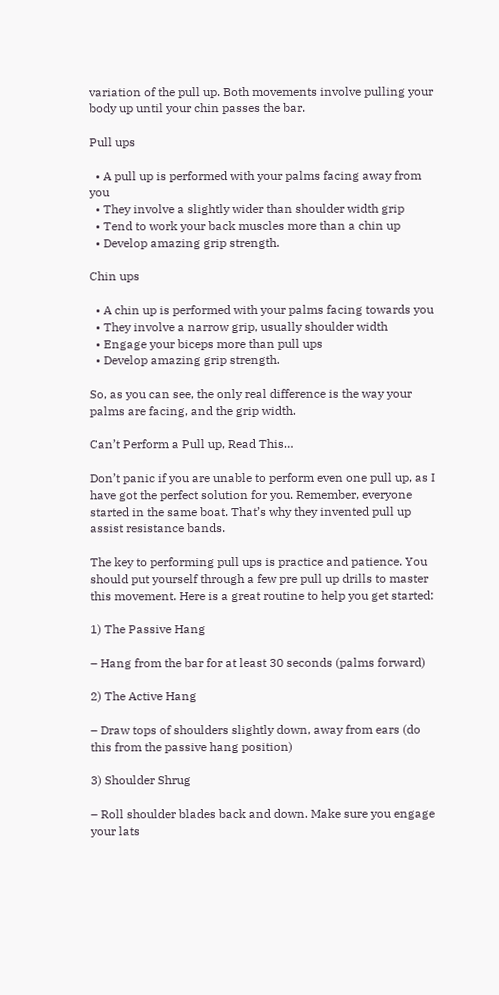variation of the pull up. Both movements involve pulling your body up until your chin passes the bar.

Pull ups

  • A pull up is performed with your palms facing away from you
  • They involve a slightly wider than shoulder width grip
  • Tend to work your back muscles more than a chin up
  • Develop amazing grip strength.

Chin ups

  • A chin up is performed with your palms facing towards you
  • They involve a narrow grip, usually shoulder width
  • Engage your biceps more than pull ups
  • Develop amazing grip strength.

So, as you can see, the only real difference is the way your palms are facing, and the grip width.

Can’t Perform a Pull up, Read This…

Don’t panic if you are unable to perform even one pull up, as I have got the perfect solution for you. Remember, everyone started in the same boat. That’s why they invented pull up assist resistance bands.

The key to performing pull ups is practice and patience. You should put yourself through a few pre pull up drills to master this movement. Here is a great routine to help you get started:

1) The Passive Hang

– Hang from the bar for at least 30 seconds (palms forward)

2) The Active Hang

– Draw tops of shoulders slightly down, away from ears (do this from the passive hang position)

3) Shoulder Shrug

– Roll shoulder blades back and down. Make sure you engage your lats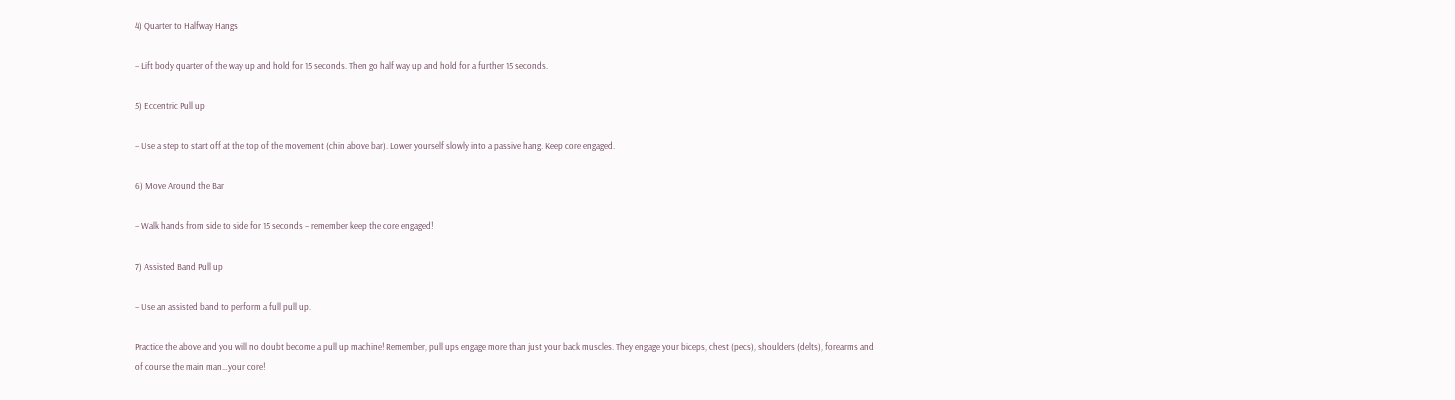4) Quarter to Halfway Hangs

– Lift body quarter of the way up and hold for 15 seconds. Then go half way up and hold for a further 15 seconds.

5) Eccentric Pull up

– Use a step to start off at the top of the movement (chin above bar). Lower yourself slowly into a passive hang. Keep core engaged.

6) Move Around the Bar

– Walk hands from side to side for 15 seconds – remember keep the core engaged!

7) Assisted Band Pull up

– Use an assisted band to perform a full pull up.

Practice the above and you will no doubt become a pull up machine! Remember, pull ups engage more than just your back muscles. They engage your biceps, chest (pecs), shoulders (delts), forearms and of course the main man…your core!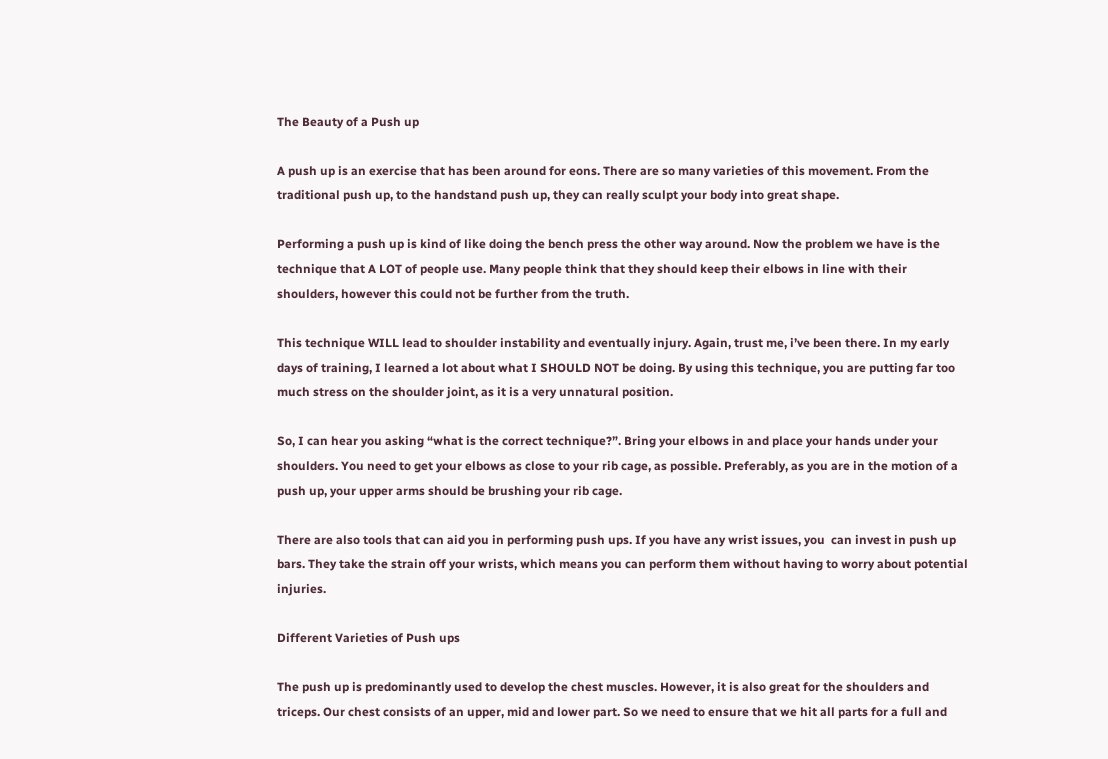The Beauty of a Push up

A push up is an exercise that has been around for eons. There are so many varieties of this movement. From the traditional push up, to the handstand push up, they can really sculpt your body into great shape.

Performing a push up is kind of like doing the bench press the other way around. Now the problem we have is the technique that A LOT of people use. Many people think that they should keep their elbows in line with their shoulders, however this could not be further from the truth.

This technique WILL lead to shoulder instability and eventually injury. Again, trust me, i’ve been there. In my early days of training, I learned a lot about what I SHOULD NOT be doing. By using this technique, you are putting far too much stress on the shoulder joint, as it is a very unnatural position.

So, I can hear you asking “what is the correct technique?”. Bring your elbows in and place your hands under your shoulders. You need to get your elbows as close to your rib cage, as possible. Preferably, as you are in the motion of a push up, your upper arms should be brushing your rib cage.

There are also tools that can aid you in performing push ups. If you have any wrist issues, you  can invest in push up bars. They take the strain off your wrists, which means you can perform them without having to worry about potential injuries.

Different Varieties of Push ups

The push up is predominantly used to develop the chest muscles. However, it is also great for the shoulders and triceps. Our chest consists of an upper, mid and lower part. So we need to ensure that we hit all parts for a full and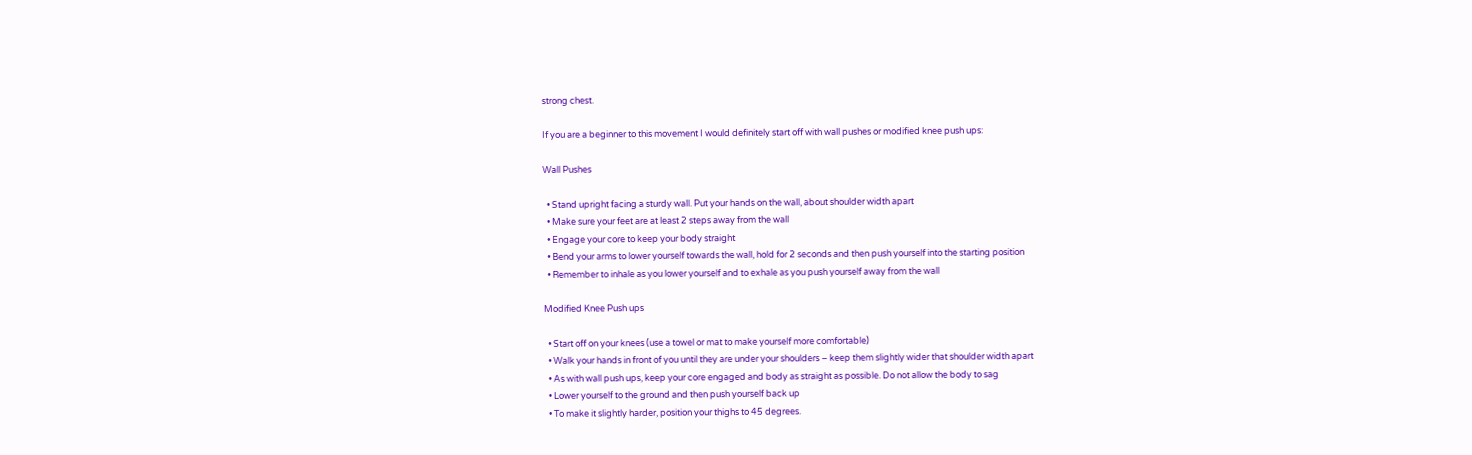strong chest.

If you are a beginner to this movement I would definitely start off with wall pushes or modified knee push ups:

Wall Pushes

  • Stand upright facing a sturdy wall. Put your hands on the wall, about shoulder width apart
  • Make sure your feet are at least 2 steps away from the wall
  • Engage your core to keep your body straight
  • Bend your arms to lower yourself towards the wall, hold for 2 seconds and then push yourself into the starting position
  • Remember to inhale as you lower yourself and to exhale as you push yourself away from the wall

Modified Knee Push ups

  • Start off on your knees (use a towel or mat to make yourself more comfortable)
  • Walk your hands in front of you until they are under your shoulders – keep them slightly wider that shoulder width apart
  • As with wall push ups, keep your core engaged and body as straight as possible. Do not allow the body to sag
  • Lower yourself to the ground and then push yourself back up
  • To make it slightly harder, position your thighs to 45 degrees.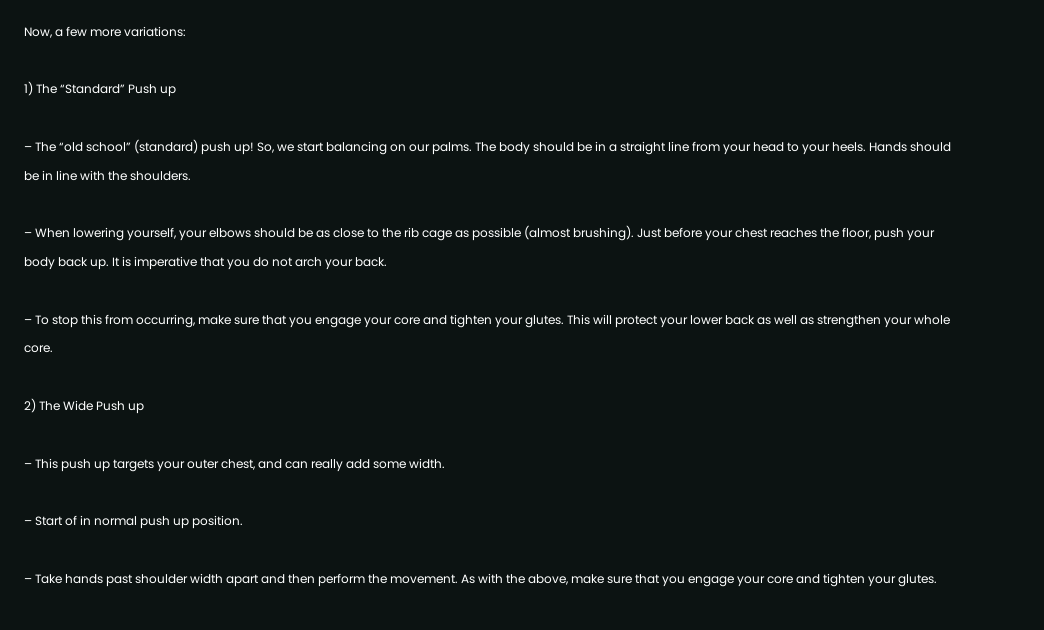Now, a few more variations:

1) The “Standard” Push up

– The “old school” (standard) push up! So, we start balancing on our palms. The body should be in a straight line from your head to your heels. Hands should be in line with the shoulders.

– When lowering yourself, your elbows should be as close to the rib cage as possible (almost brushing). Just before your chest reaches the floor, push your body back up. It is imperative that you do not arch your back.

– To stop this from occurring, make sure that you engage your core and tighten your glutes. This will protect your lower back as well as strengthen your whole core.

2) The Wide Push up

– This push up targets your outer chest, and can really add some width.

– Start of in normal push up position.

– Take hands past shoulder width apart and then perform the movement. As with the above, make sure that you engage your core and tighten your glutes.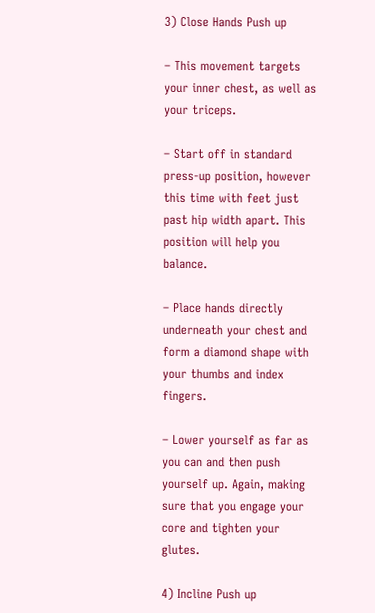3) Close Hands Push up

– This movement targets your inner chest, as well as your triceps.

– Start off in standard press-up position, however this time with feet just past hip width apart. This position will help you balance.

– Place hands directly underneath your chest and form a diamond shape with your thumbs and index fingers.

– Lower yourself as far as you can and then push yourself up. Again, making sure that you engage your core and tighten your glutes.

4) Incline Push up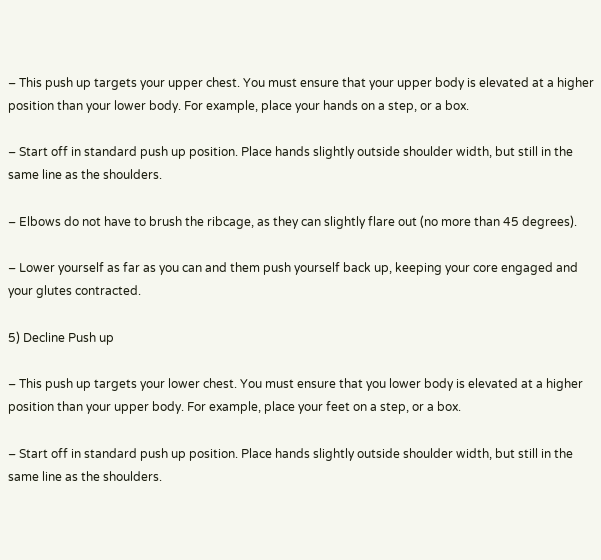– This push up targets your upper chest. You must ensure that your upper body is elevated at a higher position than your lower body. For example, place your hands on a step, or a box.

– Start off in standard push up position. Place hands slightly outside shoulder width, but still in the same line as the shoulders.

– Elbows do not have to brush the ribcage, as they can slightly flare out (no more than 45 degrees).

– Lower yourself as far as you can and them push yourself back up, keeping your core engaged and your glutes contracted.

5) Decline Push up

– This push up targets your lower chest. You must ensure that you lower body is elevated at a higher position than your upper body. For example, place your feet on a step, or a box.

– Start off in standard push up position. Place hands slightly outside shoulder width, but still in the same line as the shoulders.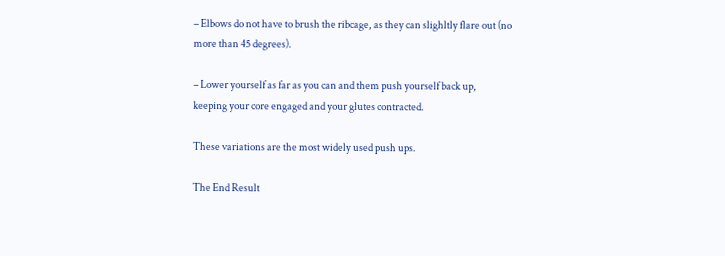– Elbows do not have to brush the ribcage, as they can slighltly flare out (no more than 45 degrees).

– Lower yourself as far as you can and them push yourself back up, keeping your core engaged and your glutes contracted.

These variations are the most widely used push ups.

The End Result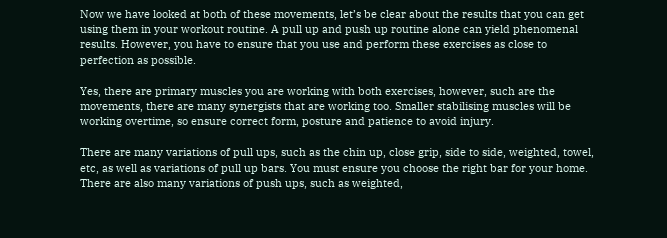Now we have looked at both of these movements, let’s be clear about the results that you can get using them in your workout routine. A pull up and push up routine alone can yield phenomenal results. However, you have to ensure that you use and perform these exercises as close to perfection as possible.

Yes, there are primary muscles you are working with both exercises, however, such are the movements, there are many synergists that are working too. Smaller stabilising muscles will be working overtime, so ensure correct form, posture and patience to avoid injury.

There are many variations of pull ups, such as the chin up, close grip, side to side, weighted, towel, etc, as well as variations of pull up bars. You must ensure you choose the right bar for your home. There are also many variations of push ups, such as weighted,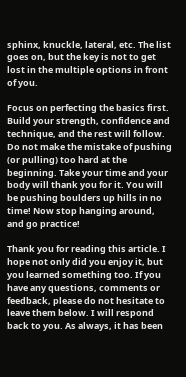sphinx, knuckle, lateral, etc. The list goes on, but the key is not to get lost in the multiple options in front of you.

Focus on perfecting the basics first. Build your strength, confidence and technique, and the rest will follow. Do not make the mistake of pushing (or pulling) too hard at the beginning. Take your time and your body will thank you for it. You will be pushing boulders up hills in no time! Now stop hanging around, and go practice!

Thank you for reading this article. I hope not only did you enjoy it, but you learned something too. If you have any questions, comments or feedback, please do not hesitate to leave them below. I will respond back to you. As always, it has been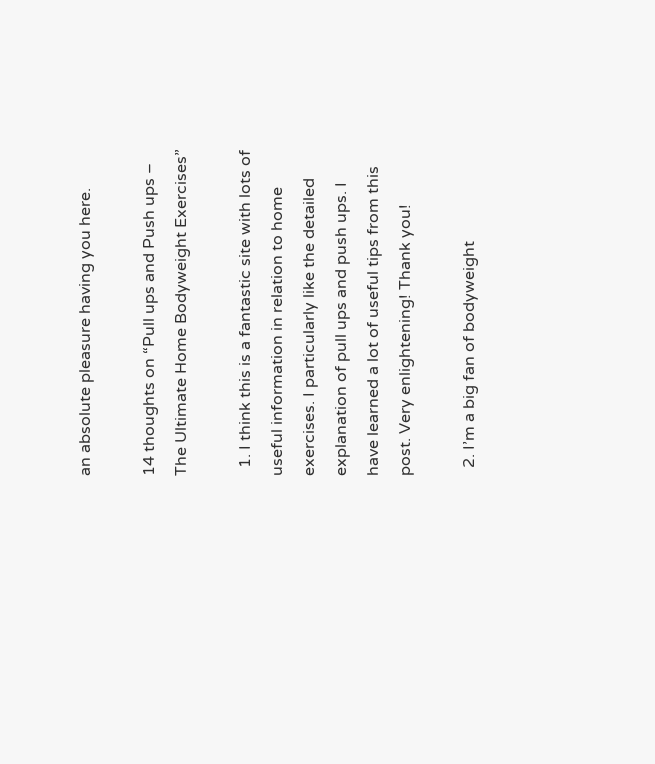an absolute pleasure having you here.

14 thoughts on “Pull ups and Push ups – The Ultimate Home Bodyweight Exercises”

  1. I think this is a fantastic site with lots of useful information in relation to home exercises. I particularly like the detailed explanation of pull ups and push ups. I have learned a lot of useful tips from this post. Very enlightening! Thank you!

  2. I’m a big fan of bodyweight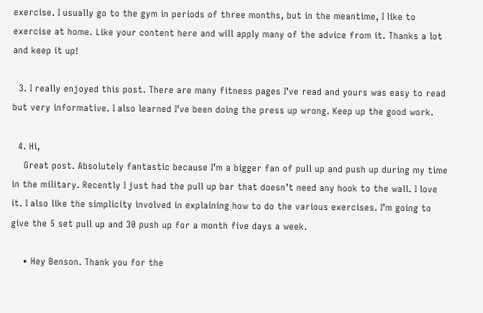exercise. I usually go to the gym in periods of three months, but in the meantime, I like to exercise at home. Like your content here and will apply many of the advice from it. Thanks a lot and keep it up!

  3. I really enjoyed this post. There are many fitness pages I’ve read and yours was easy to read but very informative. I also learned I’ve been doing the press up wrong. Keep up the good work.

  4. Hi,
    Great post. Absolutely fantastic because I’m a bigger fan of pull up and push up during my time in the military. Recently I just had the pull up bar that doesn’t need any hook to the wall. I love it. I also like the simplicity involved in explaining how to do the various exercises. I’m going to give the 5 set pull up and 30 push up for a month five days a week.

    • Hey Benson. Thank you for the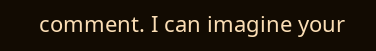comment. I can imagine your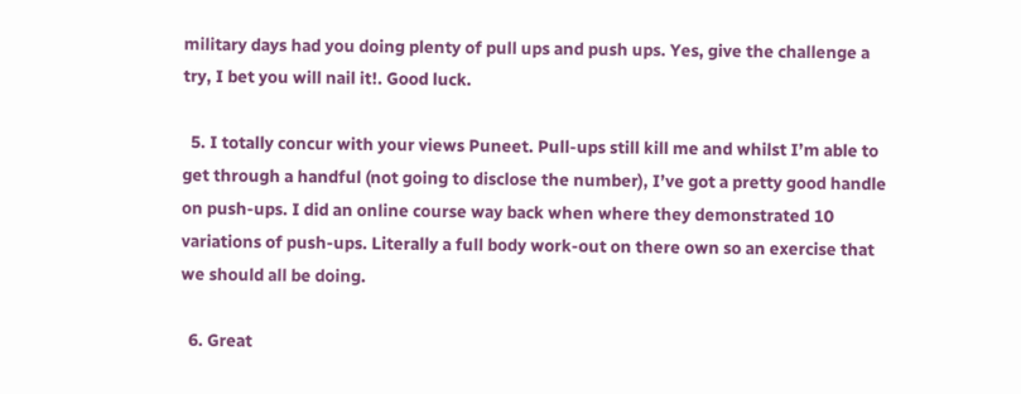military days had you doing plenty of pull ups and push ups. Yes, give the challenge a try, I bet you will nail it!. Good luck.

  5. I totally concur with your views Puneet. Pull-ups still kill me and whilst I’m able to get through a handful (not going to disclose the number), I’ve got a pretty good handle on push-ups. I did an online course way back when where they demonstrated 10 variations of push-ups. Literally a full body work-out on there own so an exercise that we should all be doing.

  6. Great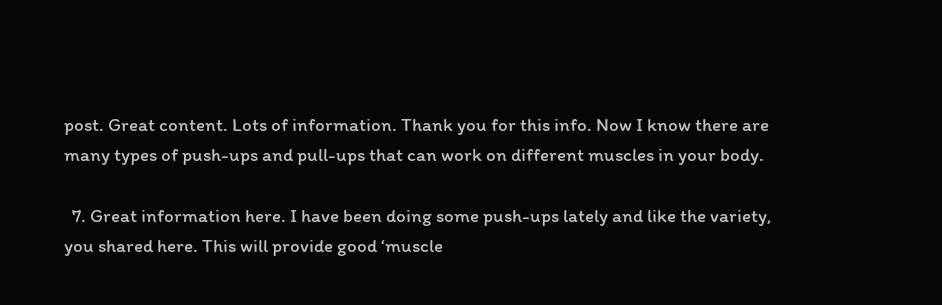post. Great content. Lots of information. Thank you for this info. Now I know there are many types of push-ups and pull-ups that can work on different muscles in your body.

  7. Great information here. I have been doing some push-ups lately and like the variety, you shared here. This will provide good ‘muscle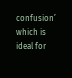confusion’ which is ideal for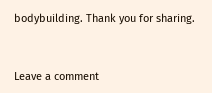bodybuilding. Thank you for sharing.


Leave a comment